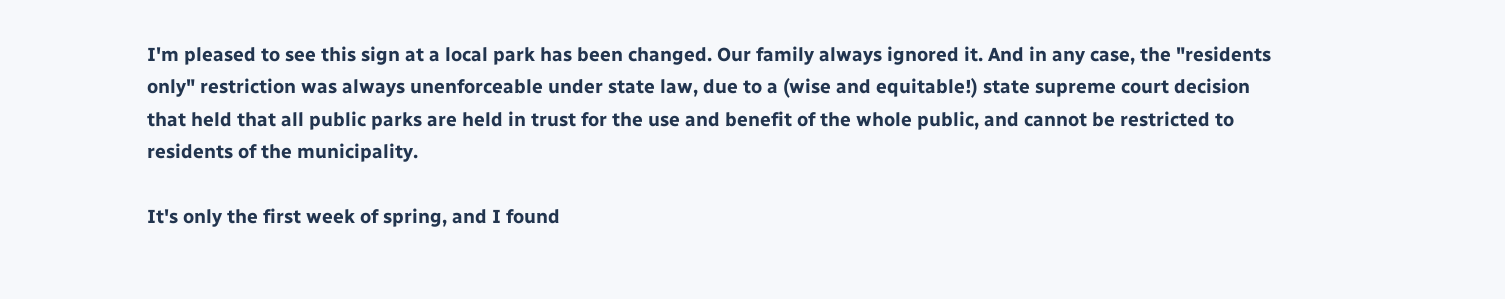I'm pleased to see this sign at a local park has been changed. Our family always ignored it. And in any case, the "residents only" restriction was always unenforceable under state law, due to a (wise and equitable!) state supreme court decision that held that all public parks are held in trust for the use and benefit of the whole public, and cannot be restricted to residents of the municipality.

It's only the first week of spring, and I found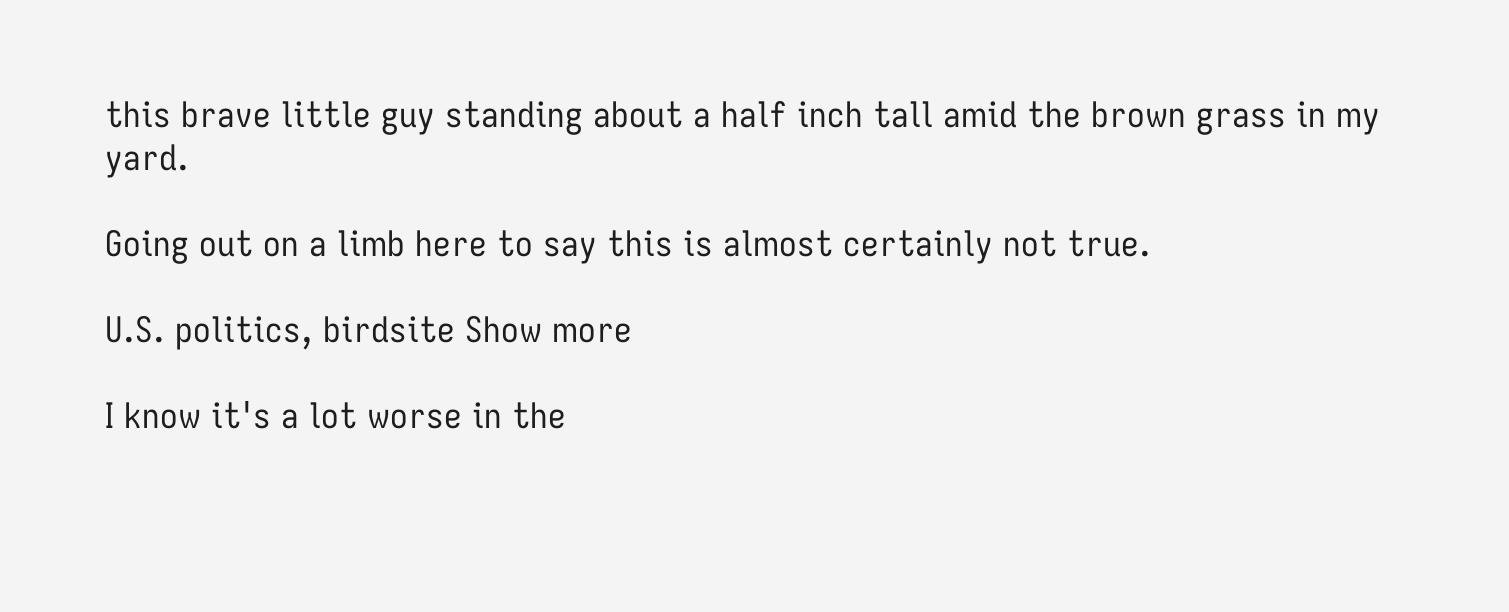this brave little guy standing about a half inch tall amid the brown grass in my yard.

Going out on a limb here to say this is almost certainly not true.

U.S. politics, birdsite Show more

I know it's a lot worse in the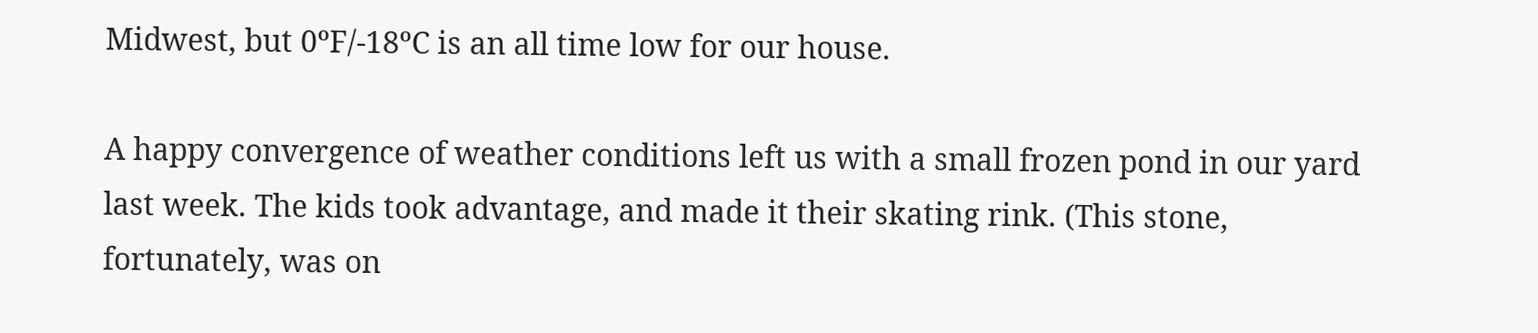Midwest, but 0ºF/-18ºC is an all time low for our house.

A happy convergence of weather conditions left us with a small frozen pond in our yard last week. The kids took advantage, and made it their skating rink. (This stone, fortunately, was on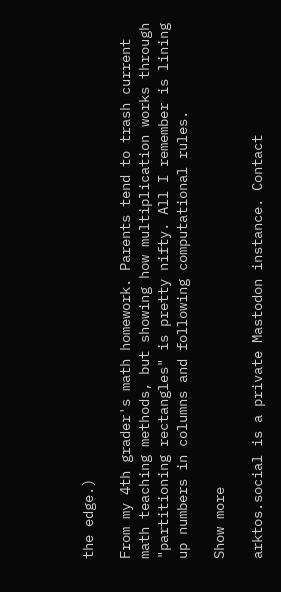the edge.)

From my 4th grader's math homework. Parents tend to trash current math teaching methods, but showing how multiplication works through "partitioning rectangles" is pretty nifty. All I remember is lining up numbers in columns and following computational rules.

Show more

arktos.social is a private Mastodon instance. Contact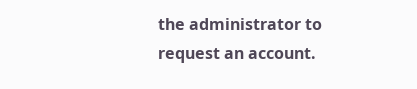the administrator to request an account.